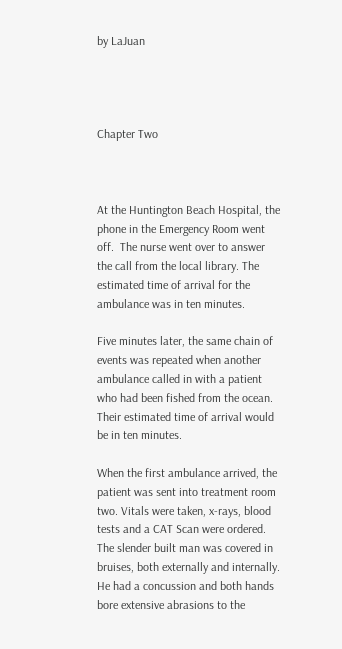by LaJuan




Chapter Two



At the Huntington Beach Hospital, the phone in the Emergency Room went off.  The nurse went over to answer the call from the local library. The estimated time of arrival for the ambulance was in ten minutes.

Five minutes later, the same chain of events was repeated when another ambulance called in with a patient who had been fished from the ocean.  Their estimated time of arrival would be in ten minutes.

When the first ambulance arrived, the patient was sent into treatment room two. Vitals were taken, x-rays, blood tests and a CAT Scan were ordered.  The slender built man was covered in bruises, both externally and internally.  He had a concussion and both hands bore extensive abrasions to the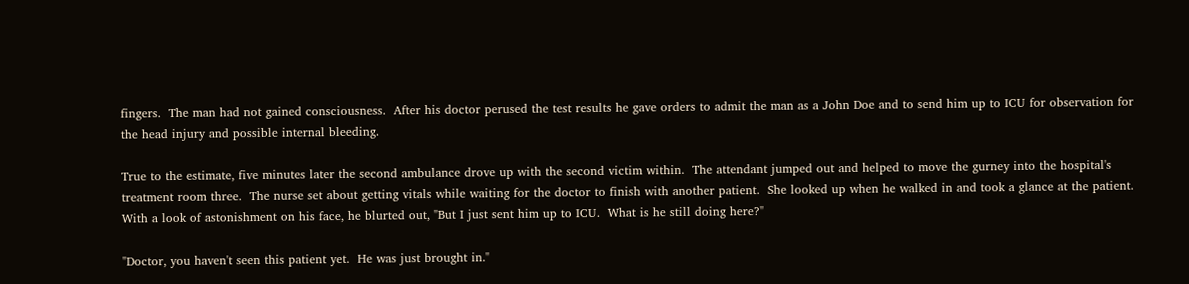fingers.  The man had not gained consciousness.  After his doctor perused the test results he gave orders to admit the man as a John Doe and to send him up to ICU for observation for the head injury and possible internal bleeding.

True to the estimate, five minutes later the second ambulance drove up with the second victim within.  The attendant jumped out and helped to move the gurney into the hospital's treatment room three.  The nurse set about getting vitals while waiting for the doctor to finish with another patient.  She looked up when he walked in and took a glance at the patient.  With a look of astonishment on his face, he blurted out, "But I just sent him up to ICU.  What is he still doing here?"

"Doctor, you haven't seen this patient yet.  He was just brought in."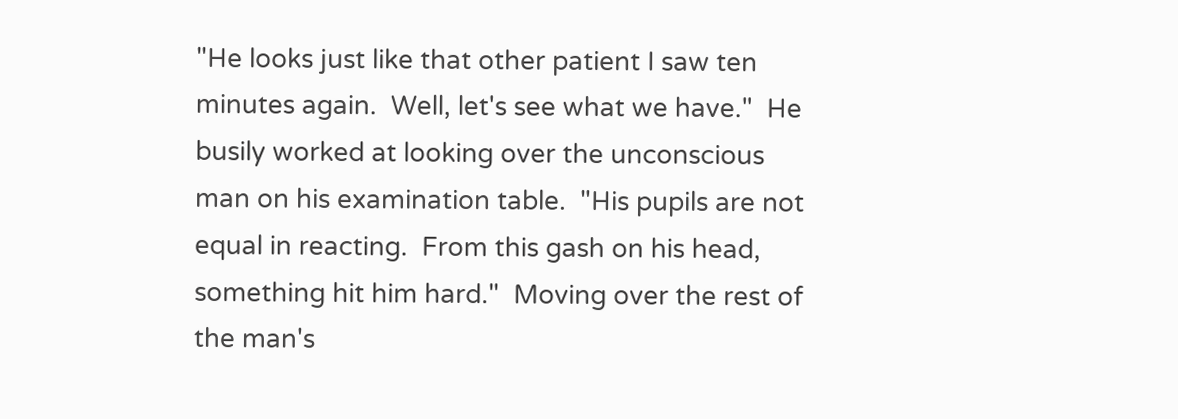"He looks just like that other patient I saw ten minutes again.  Well, let's see what we have."  He busily worked at looking over the unconscious man on his examination table.  "His pupils are not equal in reacting.  From this gash on his head, something hit him hard."  Moving over the rest of the man's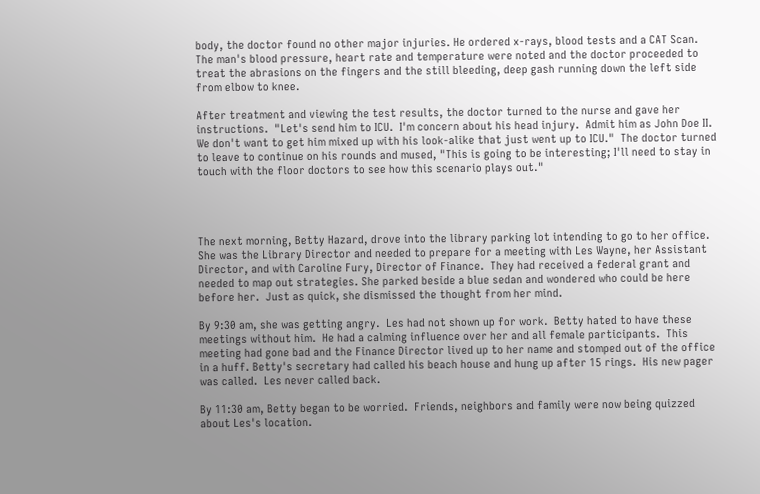body, the doctor found no other major injuries. He ordered x-rays, blood tests and a CAT Scan. The man's blood pressure, heart rate and temperature were noted and the doctor proceeded to treat the abrasions on the fingers and the still bleeding, deep gash running down the left side from elbow to knee.

After treatment and viewing the test results, the doctor turned to the nurse and gave her instructions.  "Let's send him to ICU.  I'm concern about his head injury.  Admit him as John Doe II.  We don't want to get him mixed up with his look-alike that just went up to ICU."  The doctor turned to leave to continue on his rounds and mused, "This is going to be interesting; I'll need to stay in touch with the floor doctors to see how this scenario plays out."




The next morning, Betty Hazard, drove into the library parking lot intending to go to her office.  She was the Library Director and needed to prepare for a meeting with Les Wayne, her Assistant Director, and with Caroline Fury, Director of Finance.  They had received a federal grant and needed to map out strategies. She parked beside a blue sedan and wondered who could be here before her.  Just as quick, she dismissed the thought from her mind.

By 9:30 am, she was getting angry.  Les had not shown up for work.  Betty hated to have these meetings without him.  He had a calming influence over her and all female participants.  This meeting had gone bad and the Finance Director lived up to her name and stomped out of the office in a huff. Betty's secretary had called his beach house and hung up after 15 rings.  His new pager was called.  Les never called back.

By 11:30 am, Betty began to be worried.  Friends, neighbors and family were now being quizzed about Les's location.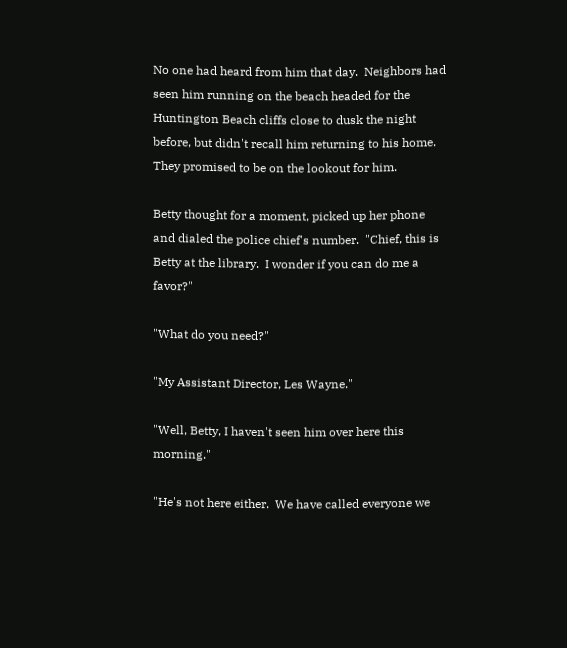No one had heard from him that day.  Neighbors had seen him running on the beach headed for the Huntington Beach cliffs close to dusk the night before, but didn't recall him returning to his home. They promised to be on the lookout for him.

Betty thought for a moment, picked up her phone and dialed the police chief's number.  "Chief, this is Betty at the library.  I wonder if you can do me a favor?"

"What do you need?"

"My Assistant Director, Les Wayne."

"Well, Betty, I haven't seen him over here this morning."

"He's not here either.  We have called everyone we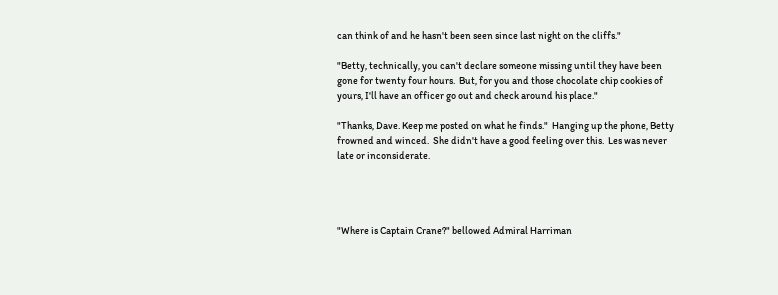can think of and he hasn't been seen since last night on the cliffs."

"Betty, technically, you can't declare someone missing until they have been gone for twenty four hours.  But, for you and those chocolate chip cookies of yours, I'll have an officer go out and check around his place."

"Thanks, Dave. Keep me posted on what he finds."  Hanging up the phone, Betty frowned and winced.  She didn't have a good feeling over this.  Les was never late or inconsiderate.




"Where is Captain Crane?" bellowed Admiral Harriman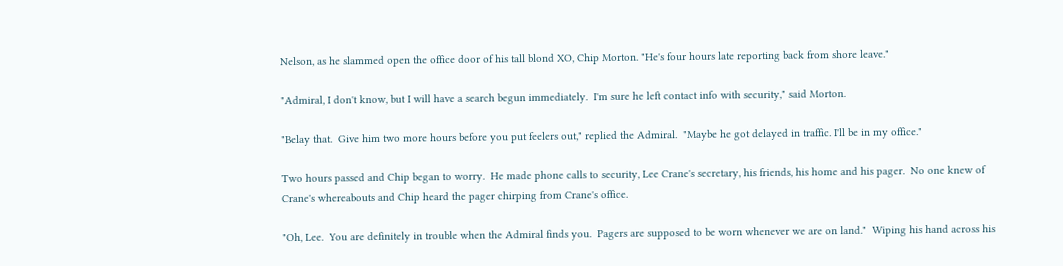Nelson, as he slammed open the office door of his tall blond XO, Chip Morton. "He's four hours late reporting back from shore leave."

"Admiral, I don't know, but I will have a search begun immediately.  I'm sure he left contact info with security," said Morton.

"Belay that.  Give him two more hours before you put feelers out," replied the Admiral.  "Maybe he got delayed in traffic. I'll be in my office."

Two hours passed and Chip began to worry.  He made phone calls to security, Lee Crane's secretary, his friends, his home and his pager.  No one knew of Crane's whereabouts and Chip heard the pager chirping from Crane's office.

"Oh, Lee.  You are definitely in trouble when the Admiral finds you.  Pagers are supposed to be worn whenever we are on land."  Wiping his hand across his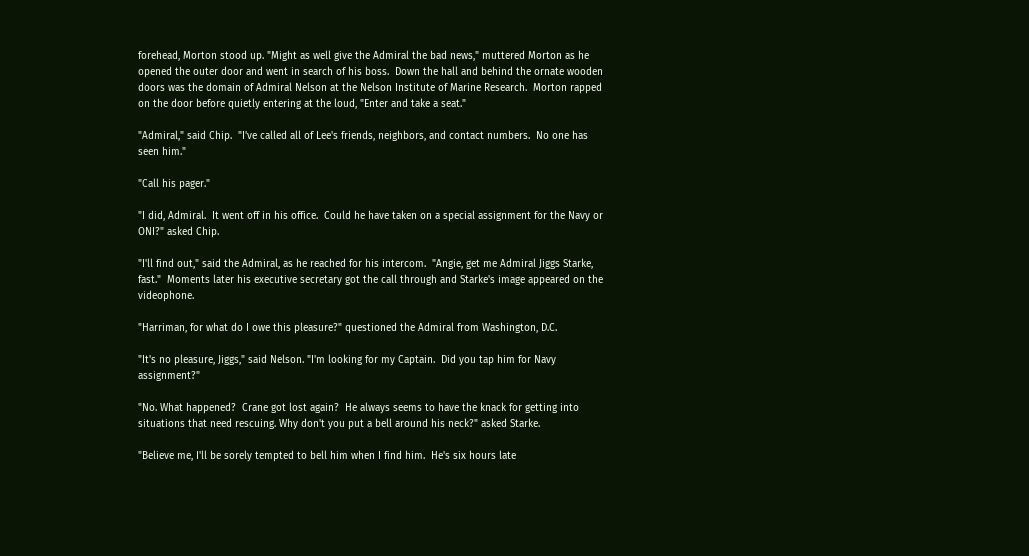forehead, Morton stood up. "Might as well give the Admiral the bad news," muttered Morton as he opened the outer door and went in search of his boss.  Down the hall and behind the ornate wooden doors was the domain of Admiral Nelson at the Nelson Institute of Marine Research.  Morton rapped on the door before quietly entering at the loud, "Enter and take a seat."

"Admiral," said Chip.  "I've called all of Lee's friends, neighbors, and contact numbers.  No one has seen him."

"Call his pager."

"I did, Admiral.  It went off in his office.  Could he have taken on a special assignment for the Navy or ONI?" asked Chip.

"I'll find out," said the Admiral, as he reached for his intercom.  "Angie, get me Admiral Jiggs Starke, fast."  Moments later his executive secretary got the call through and Starke's image appeared on the videophone.

"Harriman, for what do I owe this pleasure?" questioned the Admiral from Washington, D.C.

"It's no pleasure, Jiggs," said Nelson. "I'm looking for my Captain.  Did you tap him for Navy assignment?"

"No. What happened?  Crane got lost again?  He always seems to have the knack for getting into situations that need rescuing. Why don't you put a bell around his neck?" asked Starke.

"Believe me, I'll be sorely tempted to bell him when I find him.  He's six hours late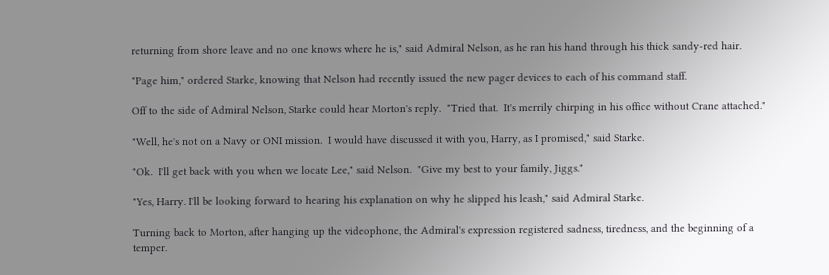returning from shore leave and no one knows where he is," said Admiral Nelson, as he ran his hand through his thick sandy-red hair.

"Page him," ordered Starke, knowing that Nelson had recently issued the new pager devices to each of his command staff.

Off to the side of Admiral Nelson, Starke could hear Morton's reply.  "Tried that.  It's merrily chirping in his office without Crane attached."

"Well, he's not on a Navy or ONI mission.  I would have discussed it with you, Harry, as I promised," said Starke.

"Ok.  I'll get back with you when we locate Lee," said Nelson.  "Give my best to your family, Jiggs."

"Yes, Harry. I'll be looking forward to hearing his explanation on why he slipped his leash," said Admiral Starke.

Turning back to Morton, after hanging up the videophone, the Admiral's expression registered sadness, tiredness, and the beginning of a temper.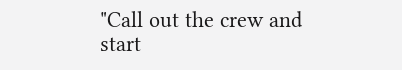"Call out the crew and start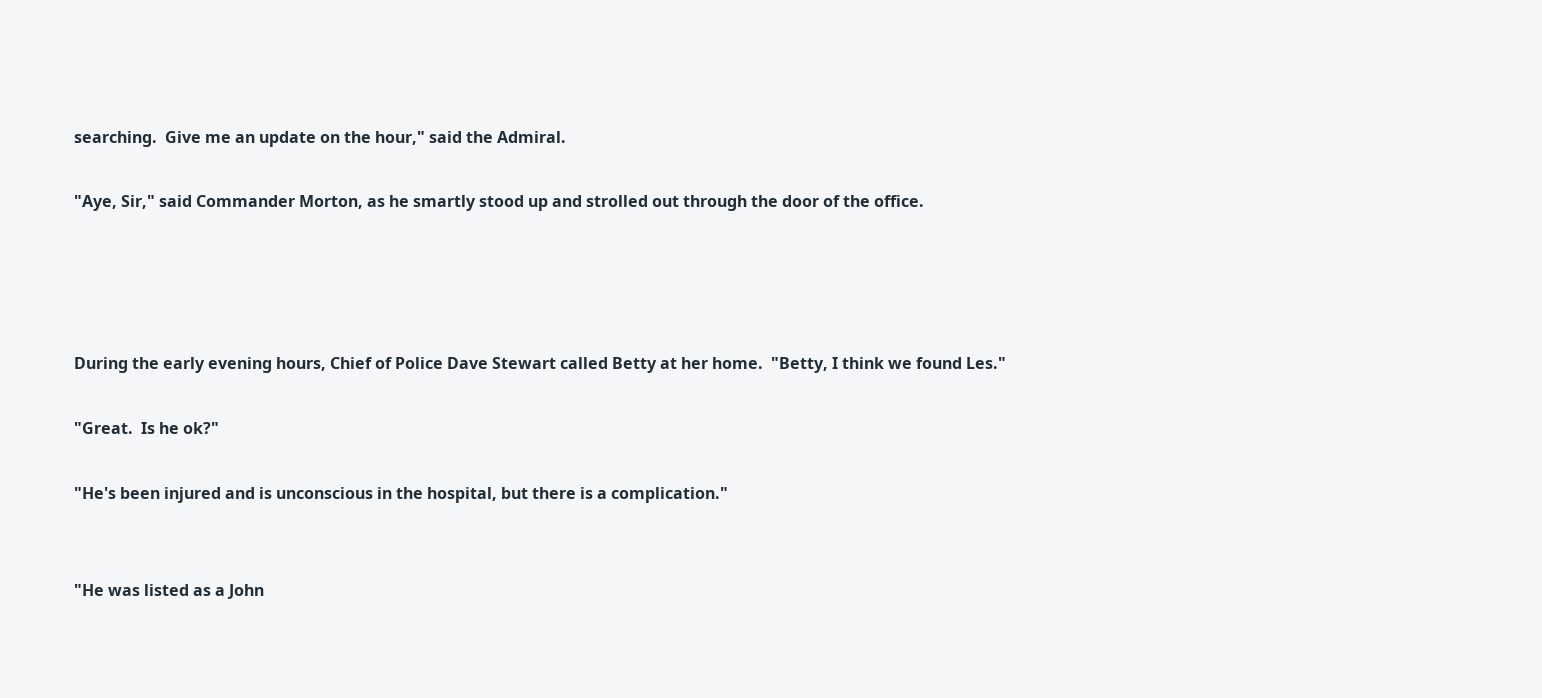searching.  Give me an update on the hour," said the Admiral.

"Aye, Sir," said Commander Morton, as he smartly stood up and strolled out through the door of the office.




During the early evening hours, Chief of Police Dave Stewart called Betty at her home.  "Betty, I think we found Les."

"Great.  Is he ok?"

"He's been injured and is unconscious in the hospital, but there is a complication."


"He was listed as a John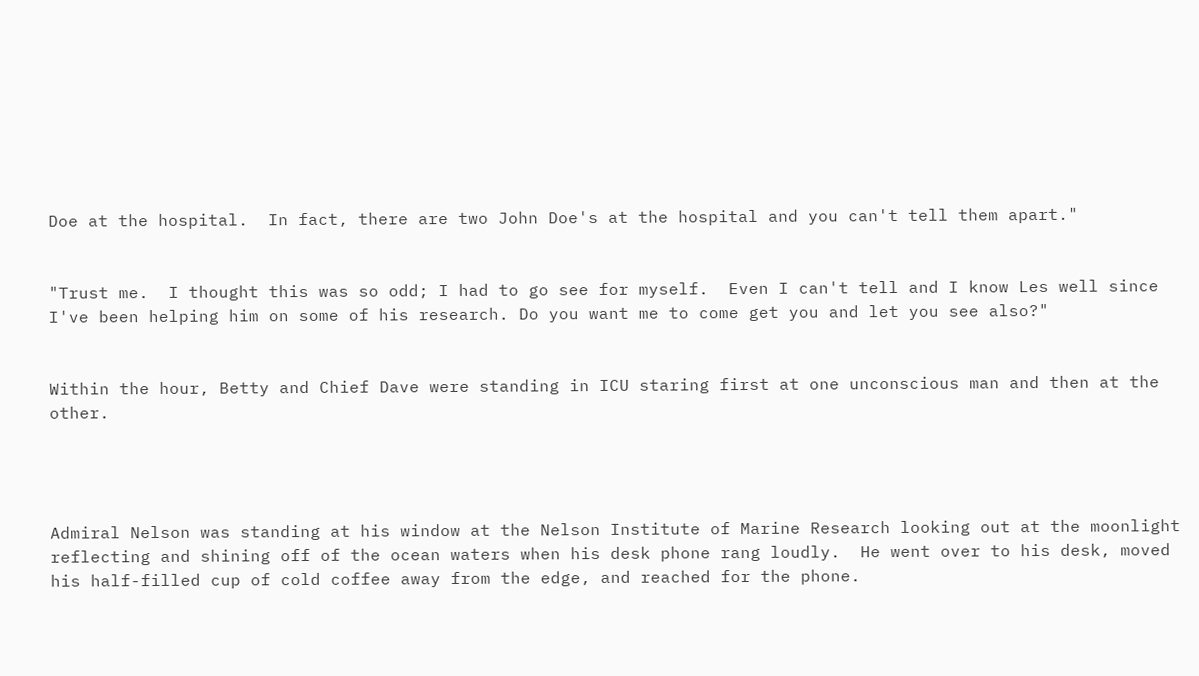Doe at the hospital.  In fact, there are two John Doe's at the hospital and you can't tell them apart."


"Trust me.  I thought this was so odd; I had to go see for myself.  Even I can't tell and I know Les well since I've been helping him on some of his research. Do you want me to come get you and let you see also?"


Within the hour, Betty and Chief Dave were standing in ICU staring first at one unconscious man and then at the other.




Admiral Nelson was standing at his window at the Nelson Institute of Marine Research looking out at the moonlight reflecting and shining off of the ocean waters when his desk phone rang loudly.  He went over to his desk, moved his half-filled cup of cold coffee away from the edge, and reached for the phone.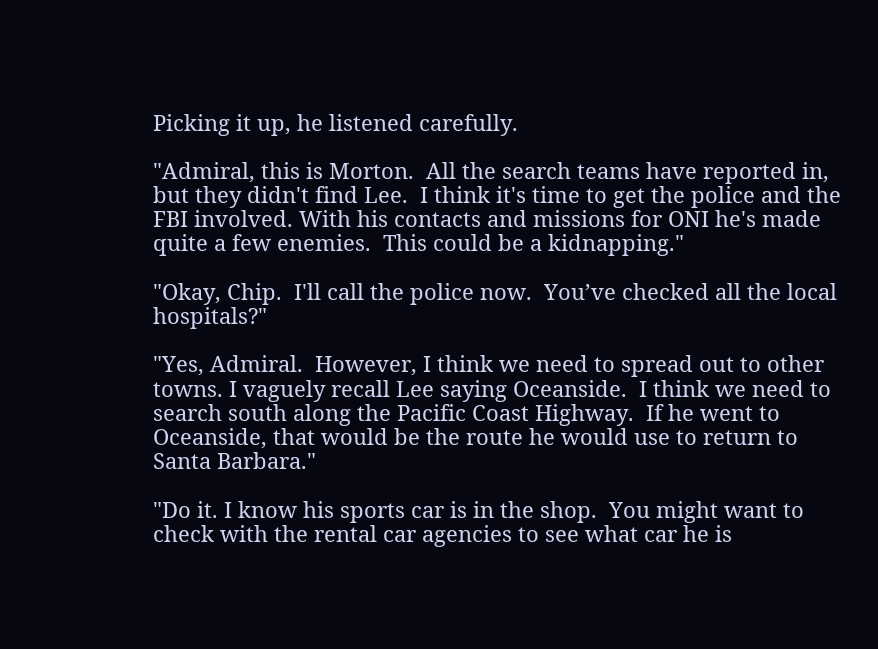Picking it up, he listened carefully.

"Admiral, this is Morton.  All the search teams have reported in, but they didn't find Lee.  I think it's time to get the police and the FBI involved. With his contacts and missions for ONI he's made quite a few enemies.  This could be a kidnapping."

"Okay, Chip.  I'll call the police now.  You’ve checked all the local hospitals?"

"Yes, Admiral.  However, I think we need to spread out to other towns. I vaguely recall Lee saying Oceanside.  I think we need to search south along the Pacific Coast Highway.  If he went to Oceanside, that would be the route he would use to return to Santa Barbara."

"Do it. I know his sports car is in the shop.  You might want to check with the rental car agencies to see what car he is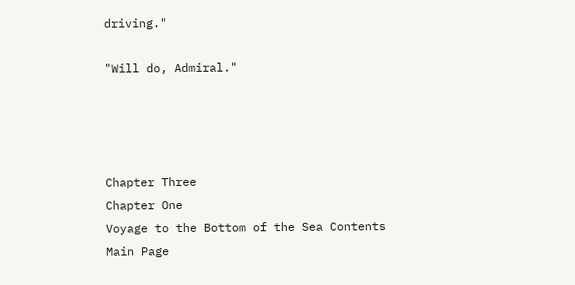driving."

"Will do, Admiral."




Chapter Three
Chapter One
Voyage to the Bottom of the Sea Contents
Main Page